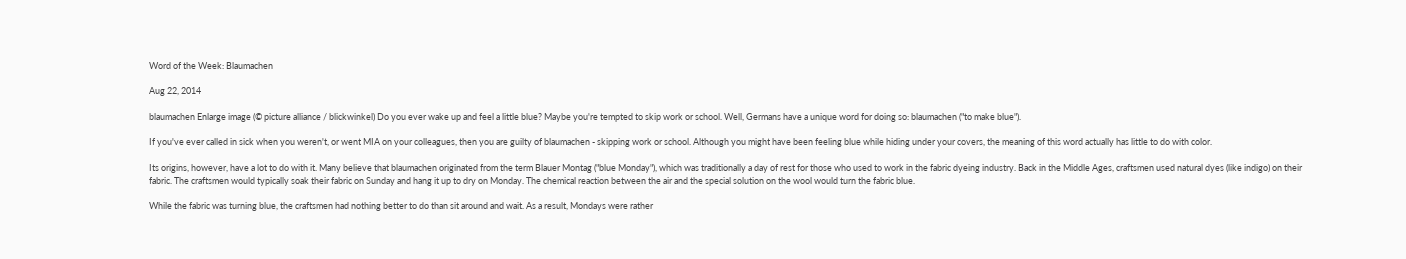Word of the Week: Blaumachen

Aug 22, 2014

blaumachen Enlarge image (© picture alliance / blickwinkel) Do you ever wake up and feel a little blue? Maybe you're tempted to skip work or school. Well, Germans have a unique word for doing so: blaumachen ("to make blue").

If you've ever called in sick when you weren't, or went MIA on your colleagues, then you are guilty of blaumachen - skipping work or school. Although you might have been feeling blue while hiding under your covers, the meaning of this word actually has little to do with color.

Its origins, however, have a lot to do with it. Many believe that blaumachen originated from the term Blauer Montag ("blue Monday"), which was traditionally a day of rest for those who used to work in the fabric dyeing industry. Back in the Middle Ages, craftsmen used natural dyes (like indigo) on their fabric. The craftsmen would typically soak their fabric on Sunday and hang it up to dry on Monday. The chemical reaction between the air and the special solution on the wool would turn the fabric blue.

While the fabric was turning blue, the craftsmen had nothing better to do than sit around and wait. As a result, Mondays were rather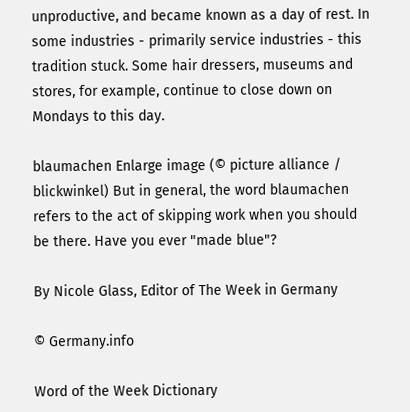unproductive, and became known as a day of rest. In some industries - primarily service industries - this tradition stuck. Some hair dressers, museums and stores, for example, continue to close down on Mondays to this day.

blaumachen Enlarge image (© picture alliance / blickwinkel) But in general, the word blaumachen refers to the act of skipping work when you should be there. Have you ever "made blue"?

By Nicole Glass, Editor of The Week in Germany

© Germany.info

Word of the Week Dictionary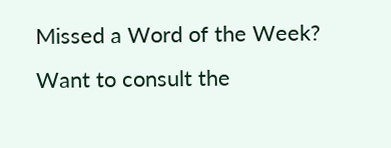Missed a Word of the Week? Want to consult the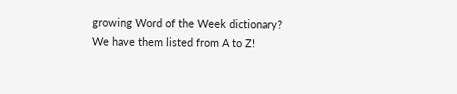growing Word of the Week dictionary? We have them listed from A to Z!